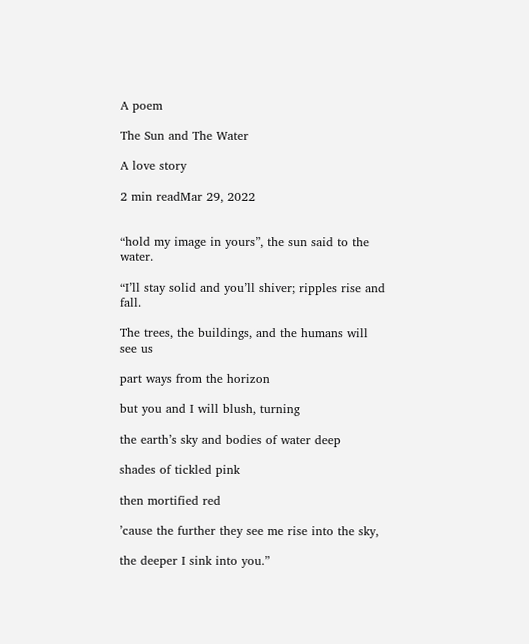A poem

The Sun and The Water

A love story

2 min readMar 29, 2022


“hold my image in yours”, the sun said to the water.

“I’ll stay solid and you’ll shiver; ripples rise and fall.

The trees, the buildings, and the humans will see us

part ways from the horizon

but you and I will blush, turning

the earth’s sky and bodies of water deep

shades of tickled pink

then mortified red

’cause the further they see me rise into the sky,

the deeper I sink into you.”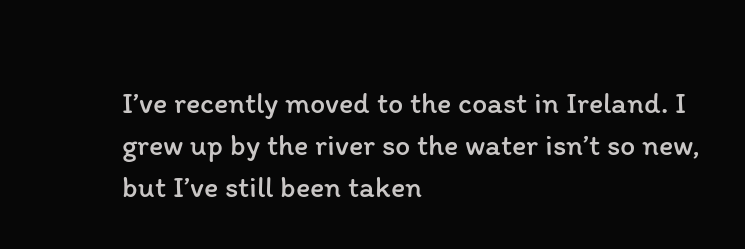I’ve recently moved to the coast in Ireland. I grew up by the river so the water isn’t so new, but I’ve still been taken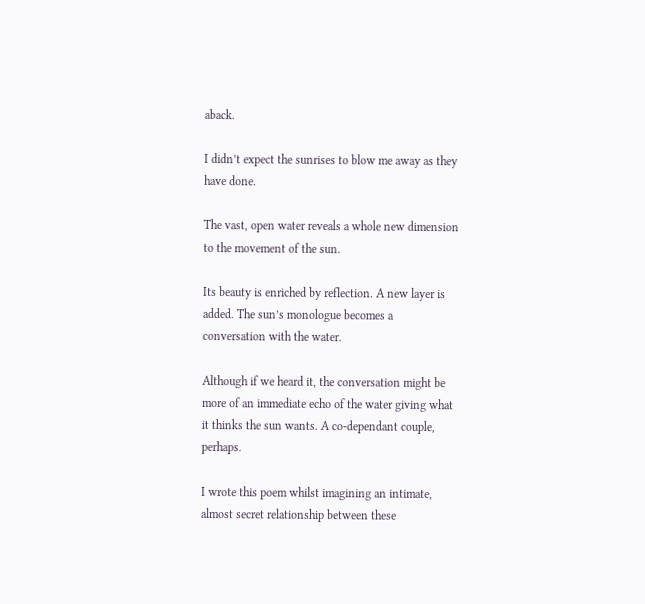aback.

I didn’t expect the sunrises to blow me away as they have done.

The vast, open water reveals a whole new dimension to the movement of the sun.

Its beauty is enriched by reflection. A new layer is added. The sun’s monologue becomes a conversation with the water.

Although if we heard it, the conversation might be more of an immediate echo of the water giving what it thinks the sun wants. A co-dependant couple, perhaps.

I wrote this poem whilst imagining an intimate, almost secret relationship between these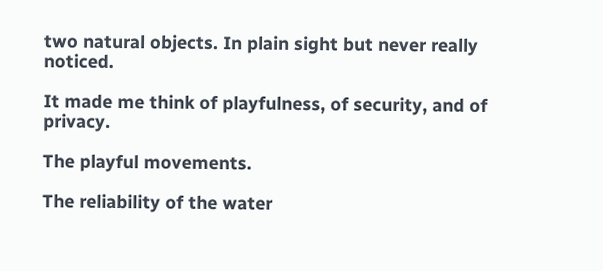two natural objects. In plain sight but never really noticed.

It made me think of playfulness, of security, and of privacy.

The playful movements.

The reliability of the water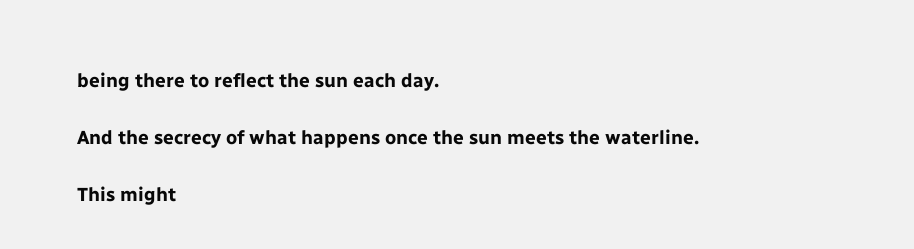being there to reflect the sun each day.

And the secrecy of what happens once the sun meets the waterline.

This might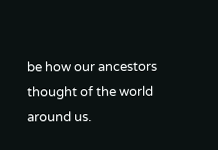be how our ancestors thought of the world around us.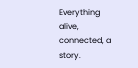Everything alive, connected, a story.